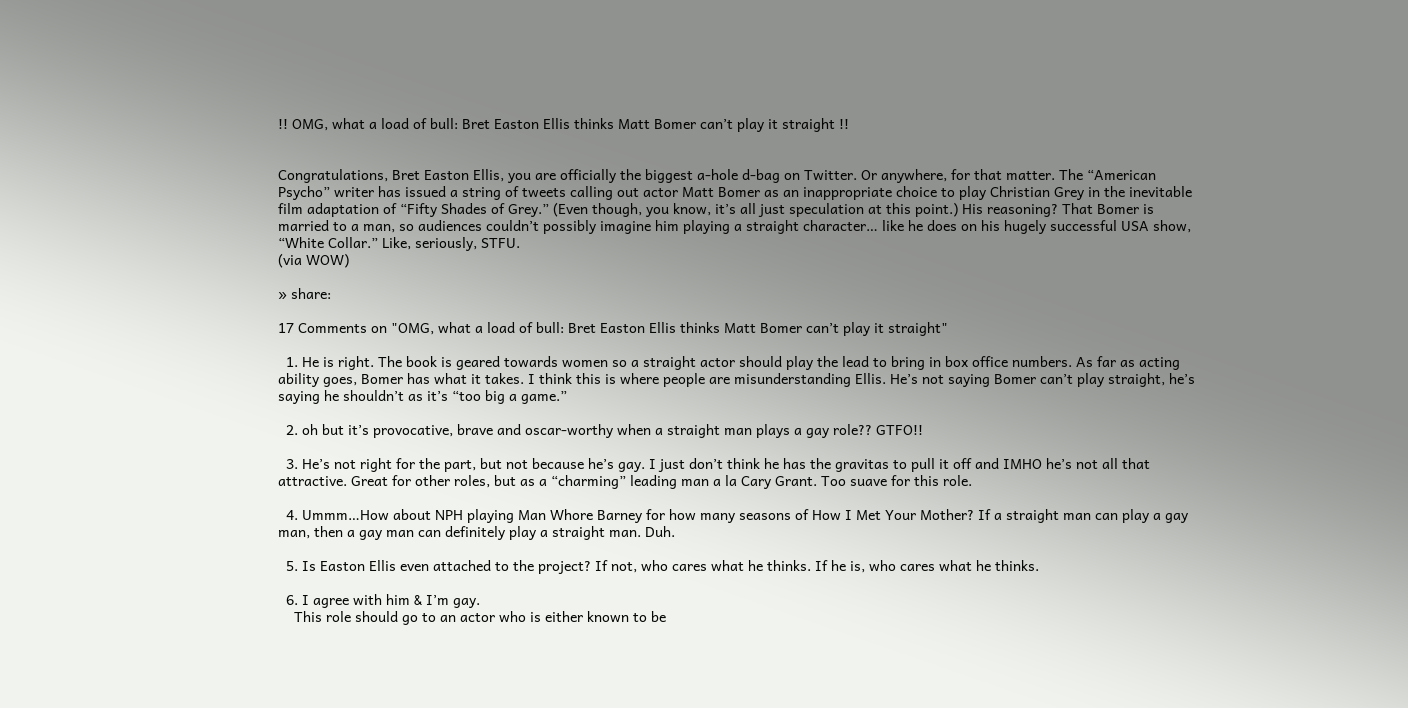!! OMG, what a load of bull: Bret Easton Ellis thinks Matt Bomer can’t play it straight !!


Congratulations, Bret Easton Ellis, you are officially the biggest a-hole d-bag on Twitter. Or anywhere, for that matter. The “American Psycho” writer has issued a string of tweets calling out actor Matt Bomer as an inappropriate choice to play Christian Grey in the inevitable film adaptation of “Fifty Shades of Grey.” (Even though, you know, it’s all just speculation at this point.) His reasoning? That Bomer is married to a man, so audiences couldn’t possibly imagine him playing a straight character… like he does on his hugely successful USA show, “White Collar.” Like, seriously, STFU.
(via WOW)

» share:

17 Comments on "OMG, what a load of bull: Bret Easton Ellis thinks Matt Bomer can’t play it straight"

  1. He is right. The book is geared towards women so a straight actor should play the lead to bring in box office numbers. As far as acting ability goes, Bomer has what it takes. I think this is where people are misunderstanding Ellis. He’s not saying Bomer can’t play straight, he’s saying he shouldn’t as it’s “too big a game.”

  2. oh but it’s provocative, brave and oscar-worthy when a straight man plays a gay role?? GTFO!!

  3. He’s not right for the part, but not because he’s gay. I just don’t think he has the gravitas to pull it off and IMHO he’s not all that attractive. Great for other roles, but as a “charming” leading man a la Cary Grant. Too suave for this role.

  4. Ummm…How about NPH playing Man Whore Barney for how many seasons of How I Met Your Mother? If a straight man can play a gay man, then a gay man can definitely play a straight man. Duh.

  5. Is Easton Ellis even attached to the project? If not, who cares what he thinks. If he is, who cares what he thinks.

  6. I agree with him & I’m gay.
    This role should go to an actor who is either known to be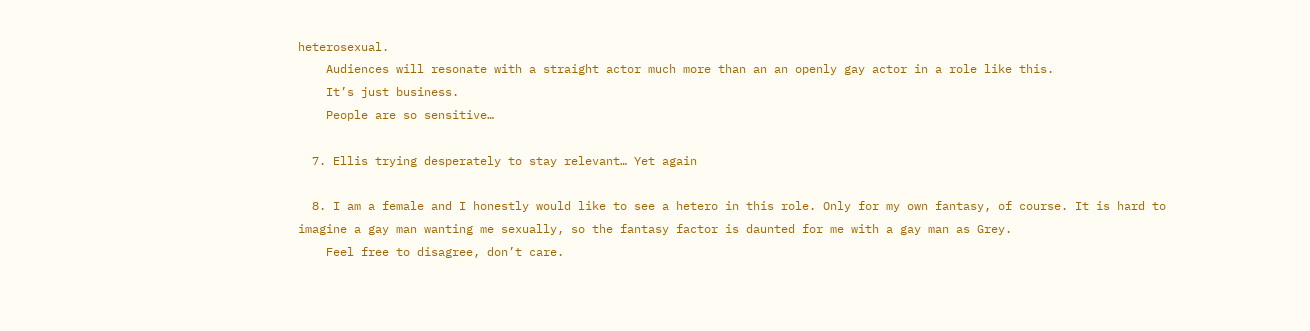heterosexual.
    Audiences will resonate with a straight actor much more than an an openly gay actor in a role like this.
    It’s just business.
    People are so sensitive…

  7. Ellis trying desperately to stay relevant… Yet again

  8. I am a female and I honestly would like to see a hetero in this role. Only for my own fantasy, of course. It is hard to imagine a gay man wanting me sexually, so the fantasy factor is daunted for me with a gay man as Grey.
    Feel free to disagree, don’t care.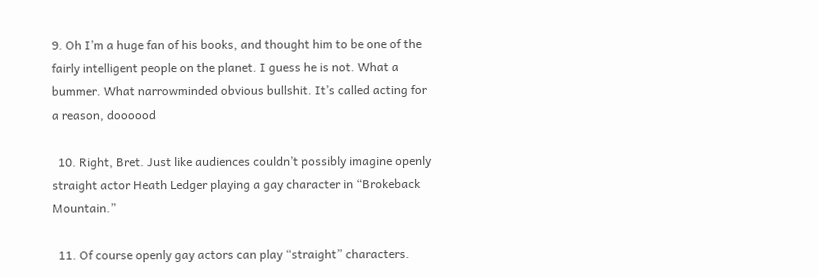9. Oh I’m a huge fan of his books, and thought him to be one of the fairly intelligent people on the planet. I guess he is not. What a bummer. What narrowminded obvious bullshit. It’s called acting for a reason, doooood

  10. Right, Bret. Just like audiences couldn’t possibly imagine openly straight actor Heath Ledger playing a gay character in “Brokeback Mountain.”

  11. Of course openly gay actors can play “straight” characters.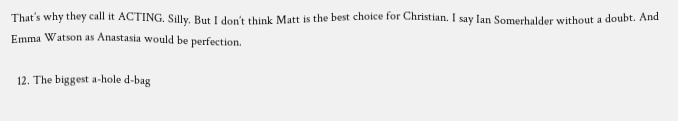That’s why they call it ACTING. Silly. But I don’t think Matt is the best choice for Christian. I say Ian Somerhalder without a doubt. And Emma Watson as Anastasia would be perfection.

  12. The biggest a-hole d-bag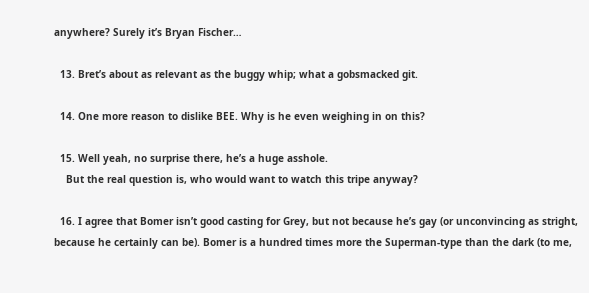anywhere? Surely it’s Bryan Fischer…

  13. Bret’s about as relevant as the buggy whip; what a gobsmacked git.

  14. One more reason to dislike BEE. Why is he even weighing in on this?

  15. Well yeah, no surprise there, he’s a huge asshole.
    But the real question is, who would want to watch this tripe anyway?

  16. I agree that Bomer isn’t good casting for Grey, but not because he’s gay (or unconvincing as stright, because he certainly can be). Bomer is a hundred times more the Superman-type than the dark (to me,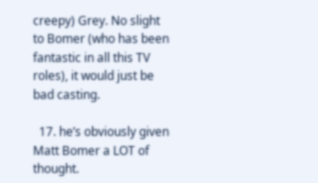creepy) Grey. No slight to Bomer (who has been fantastic in all this TV roles), it would just be bad casting.

  17. he’s obviously given Matt Bomer a LOT of thought.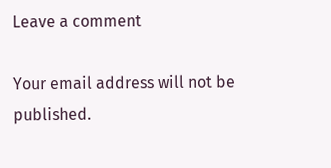Leave a comment

Your email address will not be published.